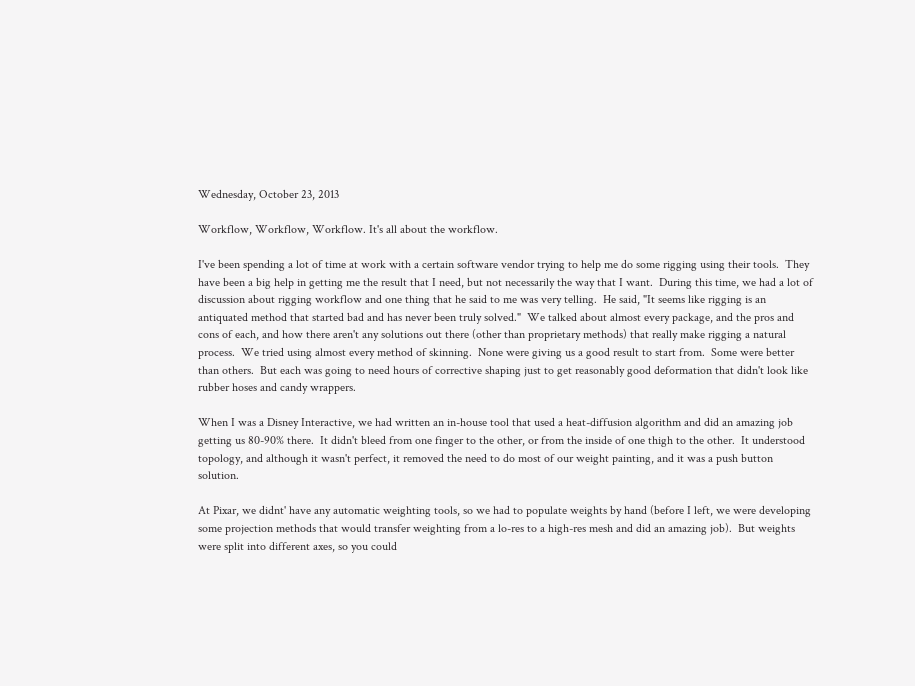Wednesday, October 23, 2013

Workflow, Workflow, Workflow. It's all about the workflow.

I've been spending a lot of time at work with a certain software vendor trying to help me do some rigging using their tools.  They have been a big help in getting me the result that I need, but not necessarily the way that I want.  During this time, we had a lot of discussion about rigging workflow and one thing that he said to me was very telling.  He said, "It seems like rigging is an antiquated method that started bad and has never been truly solved."  We talked about almost every package, and the pros and cons of each, and how there aren't any solutions out there (other than proprietary methods) that really make rigging a natural process.  We tried using almost every method of skinning.  None were giving us a good result to start from.  Some were better than others.  But each was going to need hours of corrective shaping just to get reasonably good deformation that didn't look like rubber hoses and candy wrappers.

When I was a Disney Interactive, we had written an in-house tool that used a heat-diffusion algorithm and did an amazing job getting us 80-90% there.  It didn't bleed from one finger to the other, or from the inside of one thigh to the other.  It understood topology, and although it wasn't perfect, it removed the need to do most of our weight painting, and it was a push button solution.

At Pixar, we didnt' have any automatic weighting tools, so we had to populate weights by hand (before I left, we were developing some projection methods that would transfer weighting from a lo-res to a high-res mesh and did an amazing job).  But weights were split into different axes, so you could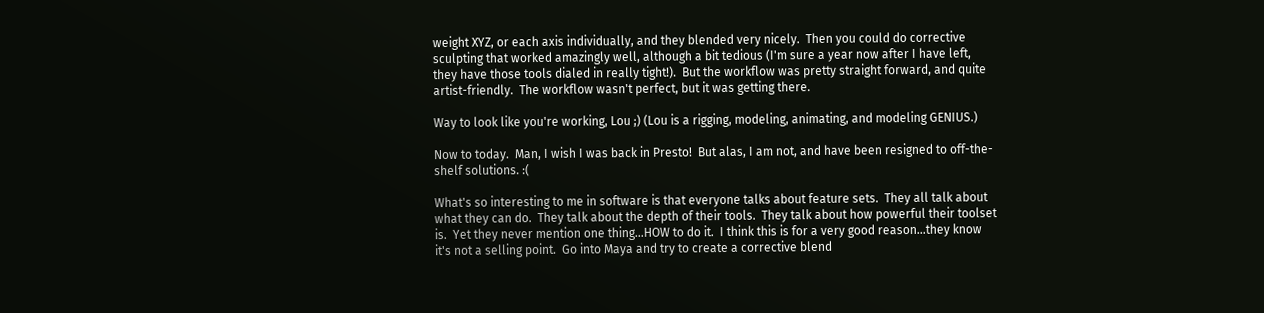weight XYZ, or each axis individually, and they blended very nicely.  Then you could do corrective sculpting that worked amazingly well, although a bit tedious (I'm sure a year now after I have left, they have those tools dialed in really tight!).  But the workflow was pretty straight forward, and quite artist-friendly.  The workflow wasn't perfect, but it was getting there.

Way to look like you're working, Lou ;) (Lou is a rigging, modeling, animating, and modeling GENIUS.)

Now to today.  Man, I wish I was back in Presto!  But alas, I am not, and have been resigned to off-the-shelf solutions. :(

What's so interesting to me in software is that everyone talks about feature sets.  They all talk about what they can do.  They talk about the depth of their tools.  They talk about how powerful their toolset is.  Yet they never mention one thing...HOW to do it.  I think this is for a very good reason...they know it's not a selling point.  Go into Maya and try to create a corrective blend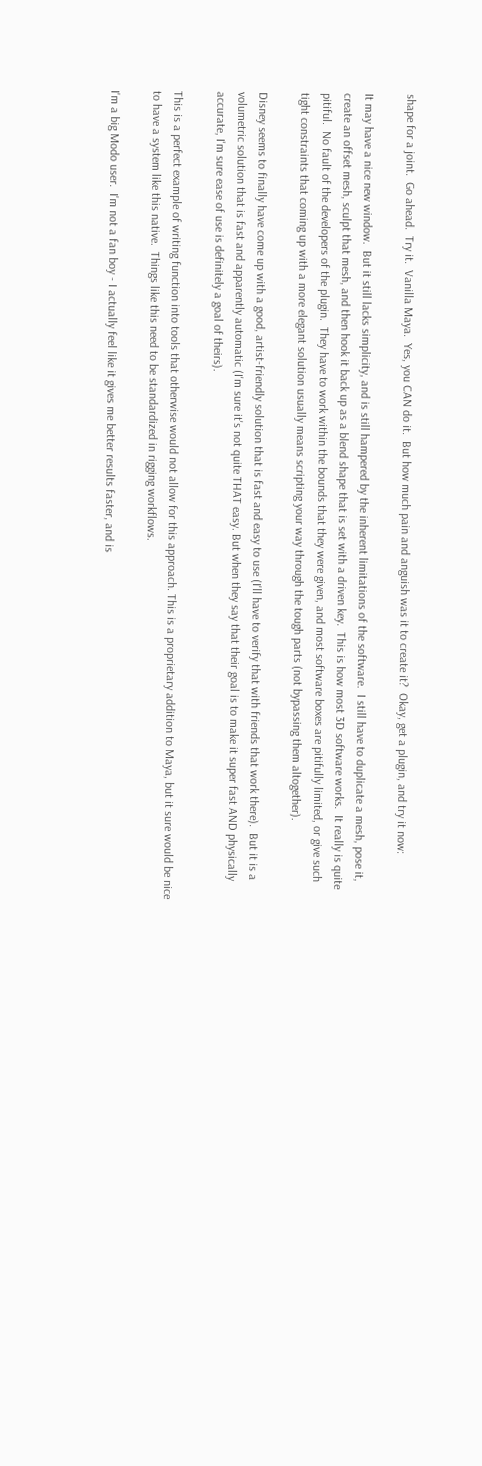shape for a joint.  Go ahead.  Try it.  Vanilla Maya.  Yes, you CAN do it.  But how much pain and anguish was it to create it?  Okay, get a plugin, and try it now:

It may have a nice new window.  But it still lacks simplicity, and is still hampered by the inherent limitations of the software.  I still have to duplicate a mesh, pose it, create an offset mesh, sculpt that mesh, and then hook it back up as a blend shape that is set with a driven key.  This is how most 3D software works.  It really is quite pitiful.  No fault of the developers of the plugin.  They have to work within the bounds that they were given, and most software boxes are pitifully limited, or give such tight constraints that coming up with a more elegant solution usually means scripting your way through the tough parts (not bypassing them altogether).

Disney seems to finally have come up with a good, artist-friendly solution that is fast and easy to use (I'll have to verify that with friends that work there).  But it is a volumetric solution that is fast and apparently automatic (I'm sure it's not quite THAT easy. But when they say that their goal is to make it super fast AND physically accurate, I'm sure ease of use is definitely a goal of theirs).

This is a perfect example of writing function into tools that otherwise would not allow for this approach. This is a proprietary addition to Maya, but it sure would be nice to have a system like this native.  Things like this need to be standardized in rigging workflows.

I'm a big Modo user.  I'm not a fan boy - I actually feel like it gives me better results faster, and is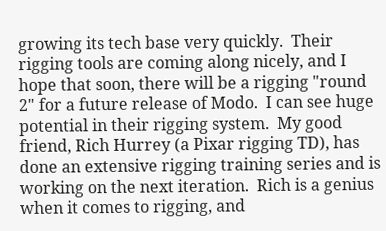growing its tech base very quickly.  Their rigging tools are coming along nicely, and I hope that soon, there will be a rigging "round 2" for a future release of Modo.  I can see huge potential in their rigging system.  My good friend, Rich Hurrey (a Pixar rigging TD), has done an extensive rigging training series and is working on the next iteration.  Rich is a genius when it comes to rigging, and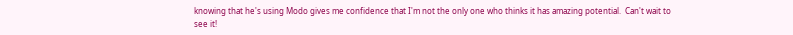knowing that he's using Modo gives me confidence that I'm not the only one who thinks it has amazing potential.  Can't wait to see it!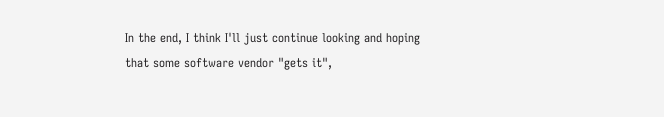In the end, I think I'll just continue looking and hoping that some software vendor "gets it",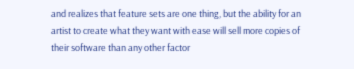and realizes that feature sets are one thing, but the ability for an artist to create what they want with ease will sell more copies of their software than any other factor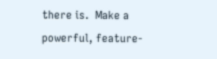there is.  Make a powerful, feature-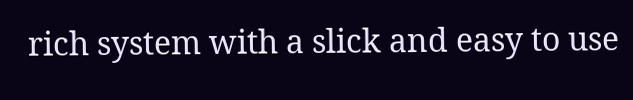rich system with a slick and easy to use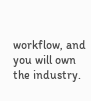workflow, and you will own the industry.